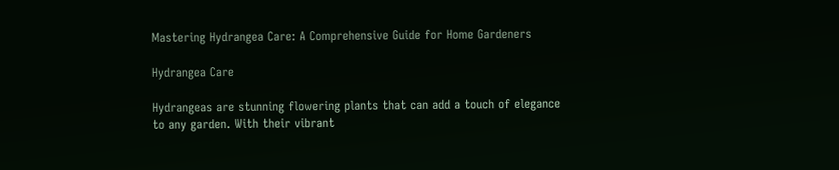Mastering Hydrangea Care: A Comprehensive Guide for Home Gardeners

Hydrangea Care

Hydrangeas are stunning flowering plants that can add a touch of elegance to any garden. With their vibrant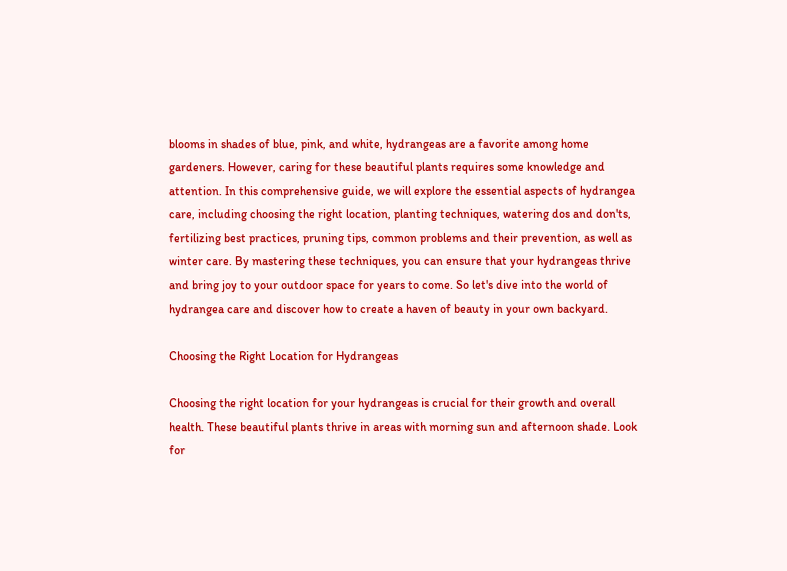blooms in shades of blue, pink, and white, hydrangeas are a favorite among home gardeners. However, caring for these beautiful plants requires some knowledge and attention. In this comprehensive guide, we will explore the essential aspects of hydrangea care, including choosing the right location, planting techniques, watering dos and don'ts, fertilizing best practices, pruning tips, common problems and their prevention, as well as winter care. By mastering these techniques, you can ensure that your hydrangeas thrive and bring joy to your outdoor space for years to come. So let's dive into the world of hydrangea care and discover how to create a haven of beauty in your own backyard.

Choosing the Right Location for Hydrangeas

Choosing the right location for your hydrangeas is crucial for their growth and overall health. These beautiful plants thrive in areas with morning sun and afternoon shade. Look for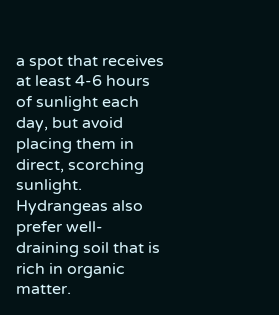a spot that receives at least 4-6 hours of sunlight each day, but avoid placing them in direct, scorching sunlight. Hydrangeas also prefer well-draining soil that is rich in organic matter.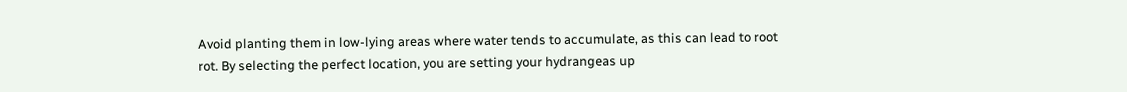Avoid planting them in low-lying areas where water tends to accumulate, as this can lead to root rot. By selecting the perfect location, you are setting your hydrangeas up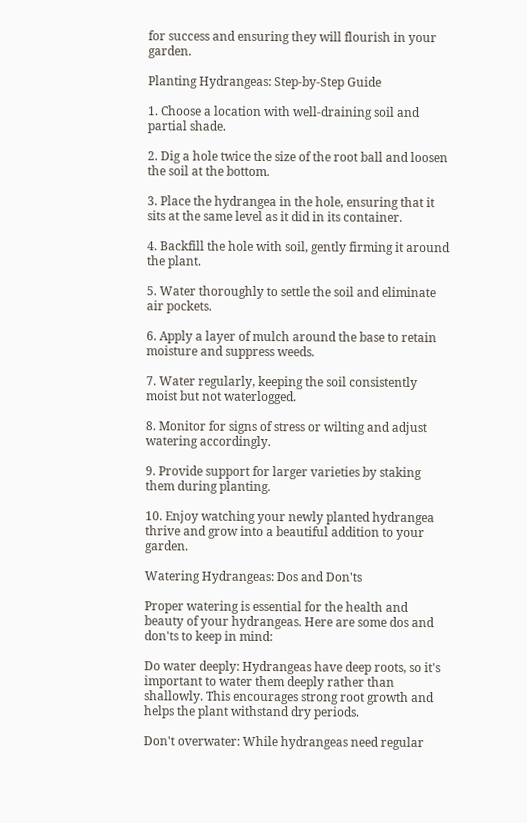for success and ensuring they will flourish in your garden.

Planting Hydrangeas: Step-by-Step Guide

1. Choose a location with well-draining soil and partial shade.

2. Dig a hole twice the size of the root ball and loosen the soil at the bottom.

3. Place the hydrangea in the hole, ensuring that it sits at the same level as it did in its container.

4. Backfill the hole with soil, gently firming it around the plant.

5. Water thoroughly to settle the soil and eliminate air pockets.

6. Apply a layer of mulch around the base to retain moisture and suppress weeds.

7. Water regularly, keeping the soil consistently moist but not waterlogged.

8. Monitor for signs of stress or wilting and adjust watering accordingly.

9. Provide support for larger varieties by staking them during planting.

10. Enjoy watching your newly planted hydrangea thrive and grow into a beautiful addition to your garden.

Watering Hydrangeas: Dos and Don'ts

Proper watering is essential for the health and beauty of your hydrangeas. Here are some dos and don'ts to keep in mind:

Do water deeply: Hydrangeas have deep roots, so it's important to water them deeply rather than shallowly. This encourages strong root growth and helps the plant withstand dry periods.

Don't overwater: While hydrangeas need regular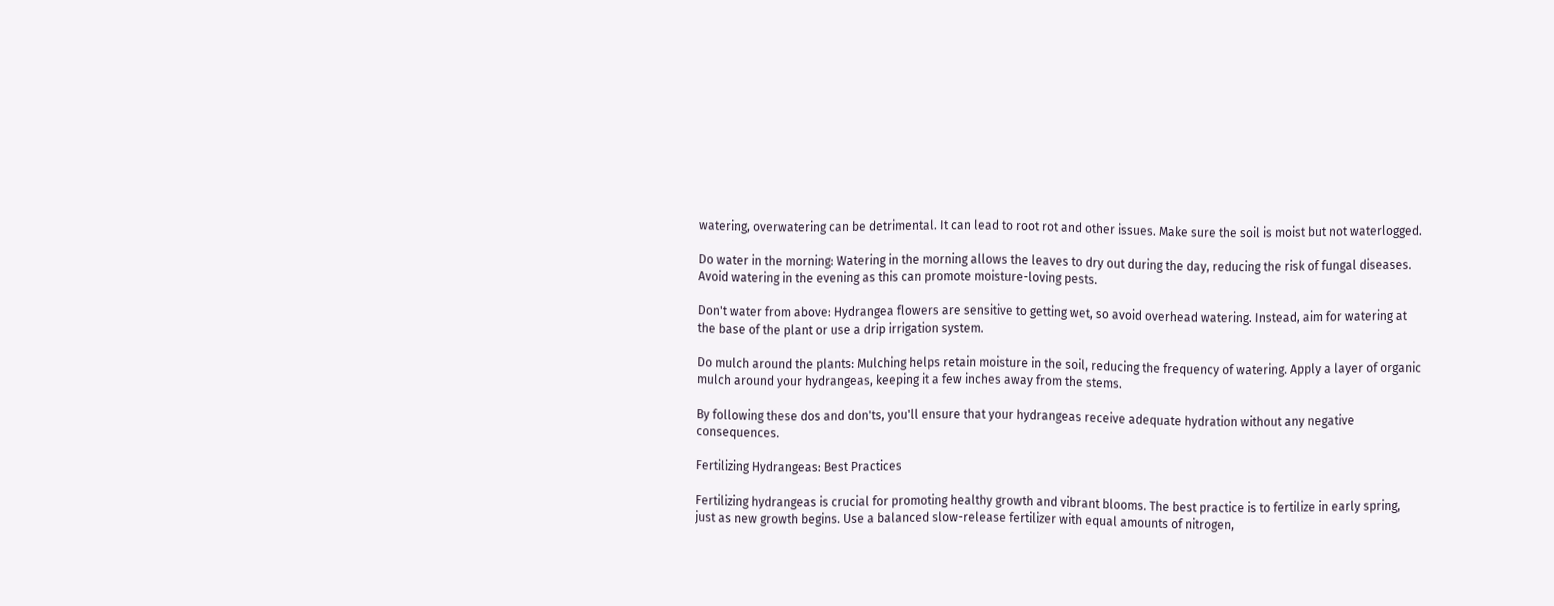watering, overwatering can be detrimental. It can lead to root rot and other issues. Make sure the soil is moist but not waterlogged.

Do water in the morning: Watering in the morning allows the leaves to dry out during the day, reducing the risk of fungal diseases. Avoid watering in the evening as this can promote moisture-loving pests.

Don't water from above: Hydrangea flowers are sensitive to getting wet, so avoid overhead watering. Instead, aim for watering at the base of the plant or use a drip irrigation system.

Do mulch around the plants: Mulching helps retain moisture in the soil, reducing the frequency of watering. Apply a layer of organic mulch around your hydrangeas, keeping it a few inches away from the stems.

By following these dos and don'ts, you'll ensure that your hydrangeas receive adequate hydration without any negative consequences.

Fertilizing Hydrangeas: Best Practices

Fertilizing hydrangeas is crucial for promoting healthy growth and vibrant blooms. The best practice is to fertilize in early spring, just as new growth begins. Use a balanced slow-release fertilizer with equal amounts of nitrogen,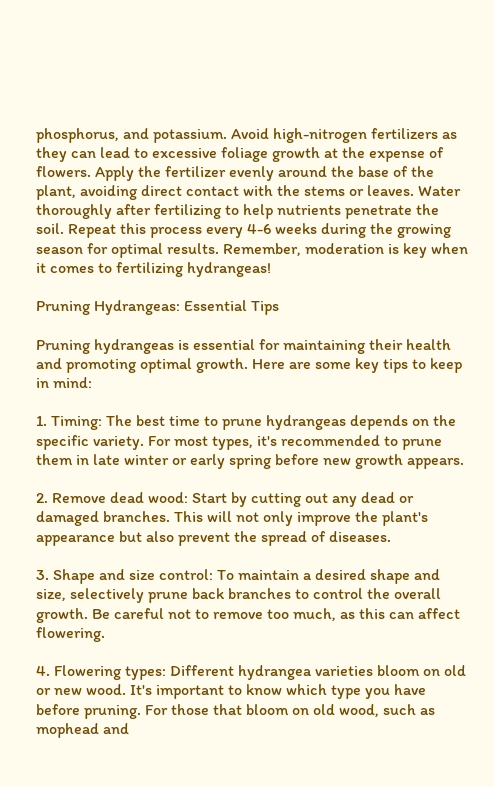phosphorus, and potassium. Avoid high-nitrogen fertilizers as they can lead to excessive foliage growth at the expense of flowers. Apply the fertilizer evenly around the base of the plant, avoiding direct contact with the stems or leaves. Water thoroughly after fertilizing to help nutrients penetrate the soil. Repeat this process every 4-6 weeks during the growing season for optimal results. Remember, moderation is key when it comes to fertilizing hydrangeas!

Pruning Hydrangeas: Essential Tips

Pruning hydrangeas is essential for maintaining their health and promoting optimal growth. Here are some key tips to keep in mind:

1. Timing: The best time to prune hydrangeas depends on the specific variety. For most types, it's recommended to prune them in late winter or early spring before new growth appears.

2. Remove dead wood: Start by cutting out any dead or damaged branches. This will not only improve the plant's appearance but also prevent the spread of diseases.

3. Shape and size control: To maintain a desired shape and size, selectively prune back branches to control the overall growth. Be careful not to remove too much, as this can affect flowering.

4. Flowering types: Different hydrangea varieties bloom on old or new wood. It's important to know which type you have before pruning. For those that bloom on old wood, such as mophead and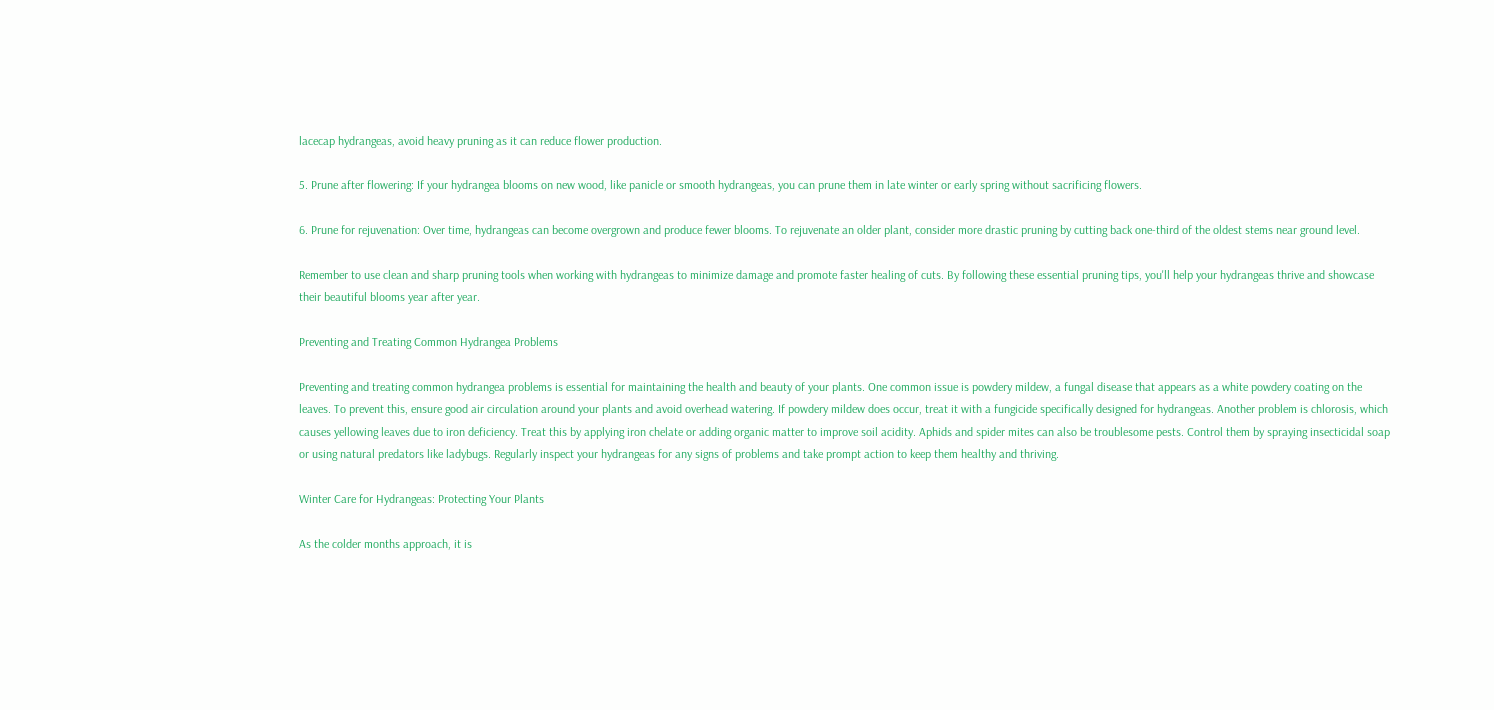lacecap hydrangeas, avoid heavy pruning as it can reduce flower production.

5. Prune after flowering: If your hydrangea blooms on new wood, like panicle or smooth hydrangeas, you can prune them in late winter or early spring without sacrificing flowers.

6. Prune for rejuvenation: Over time, hydrangeas can become overgrown and produce fewer blooms. To rejuvenate an older plant, consider more drastic pruning by cutting back one-third of the oldest stems near ground level.

Remember to use clean and sharp pruning tools when working with hydrangeas to minimize damage and promote faster healing of cuts. By following these essential pruning tips, you'll help your hydrangeas thrive and showcase their beautiful blooms year after year.

Preventing and Treating Common Hydrangea Problems

Preventing and treating common hydrangea problems is essential for maintaining the health and beauty of your plants. One common issue is powdery mildew, a fungal disease that appears as a white powdery coating on the leaves. To prevent this, ensure good air circulation around your plants and avoid overhead watering. If powdery mildew does occur, treat it with a fungicide specifically designed for hydrangeas. Another problem is chlorosis, which causes yellowing leaves due to iron deficiency. Treat this by applying iron chelate or adding organic matter to improve soil acidity. Aphids and spider mites can also be troublesome pests. Control them by spraying insecticidal soap or using natural predators like ladybugs. Regularly inspect your hydrangeas for any signs of problems and take prompt action to keep them healthy and thriving.

Winter Care for Hydrangeas: Protecting Your Plants

As the colder months approach, it is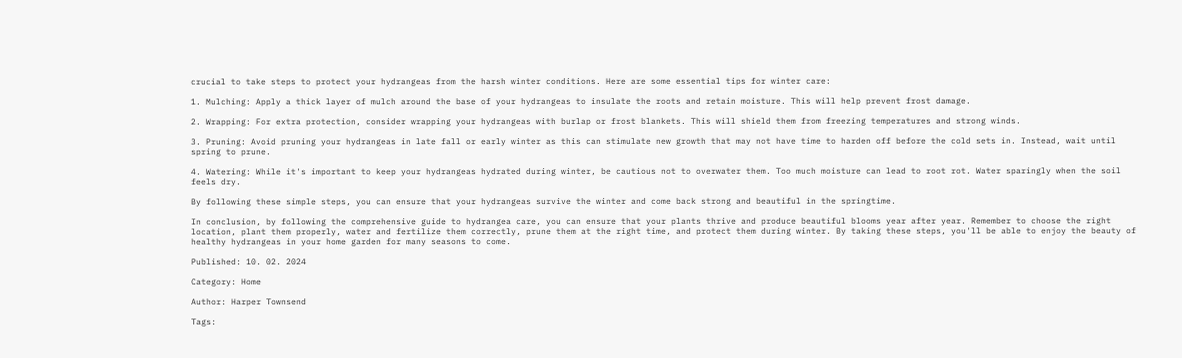crucial to take steps to protect your hydrangeas from the harsh winter conditions. Here are some essential tips for winter care:

1. Mulching: Apply a thick layer of mulch around the base of your hydrangeas to insulate the roots and retain moisture. This will help prevent frost damage.

2. Wrapping: For extra protection, consider wrapping your hydrangeas with burlap or frost blankets. This will shield them from freezing temperatures and strong winds.

3. Pruning: Avoid pruning your hydrangeas in late fall or early winter as this can stimulate new growth that may not have time to harden off before the cold sets in. Instead, wait until spring to prune.

4. Watering: While it's important to keep your hydrangeas hydrated during winter, be cautious not to overwater them. Too much moisture can lead to root rot. Water sparingly when the soil feels dry.

By following these simple steps, you can ensure that your hydrangeas survive the winter and come back strong and beautiful in the springtime.

In conclusion, by following the comprehensive guide to hydrangea care, you can ensure that your plants thrive and produce beautiful blooms year after year. Remember to choose the right location, plant them properly, water and fertilize them correctly, prune them at the right time, and protect them during winter. By taking these steps, you'll be able to enjoy the beauty of healthy hydrangeas in your home garden for many seasons to come.

Published: 10. 02. 2024

Category: Home

Author: Harper Townsend

Tags: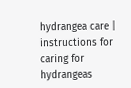hydrangea care | instructions for caring for hydrangeas